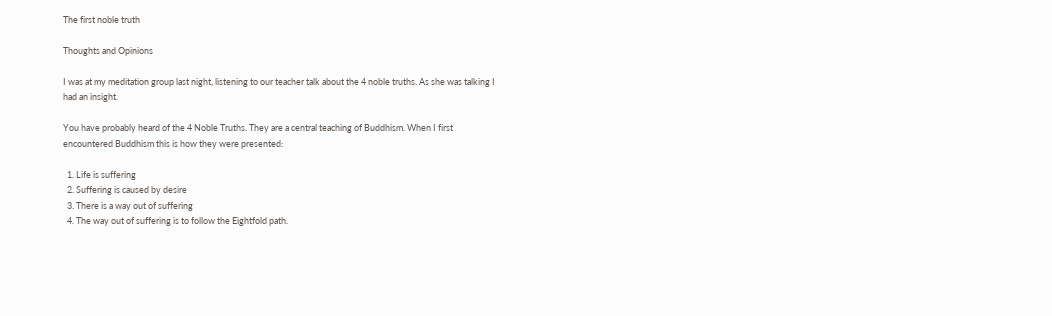The first noble truth

Thoughts and Opinions

I was at my meditation group last night, listening to our teacher talk about the 4 noble truths. As she was talking I had an insight.

You have probably heard of the 4 Noble Truths. They are a central teaching of Buddhism. When I first encountered Buddhism this is how they were presented:

  1. Life is suffering
  2. Suffering is caused by desire
  3. There is a way out of suffering
  4. The way out of suffering is to follow the Eightfold path.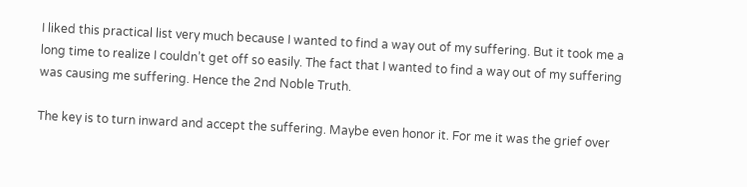I liked this practical list very much because I wanted to find a way out of my suffering. But it took me a long time to realize I couldn’t get off so easily. The fact that I wanted to find a way out of my suffering was causing me suffering. Hence the 2nd Noble Truth.

The key is to turn inward and accept the suffering. Maybe even honor it. For me it was the grief over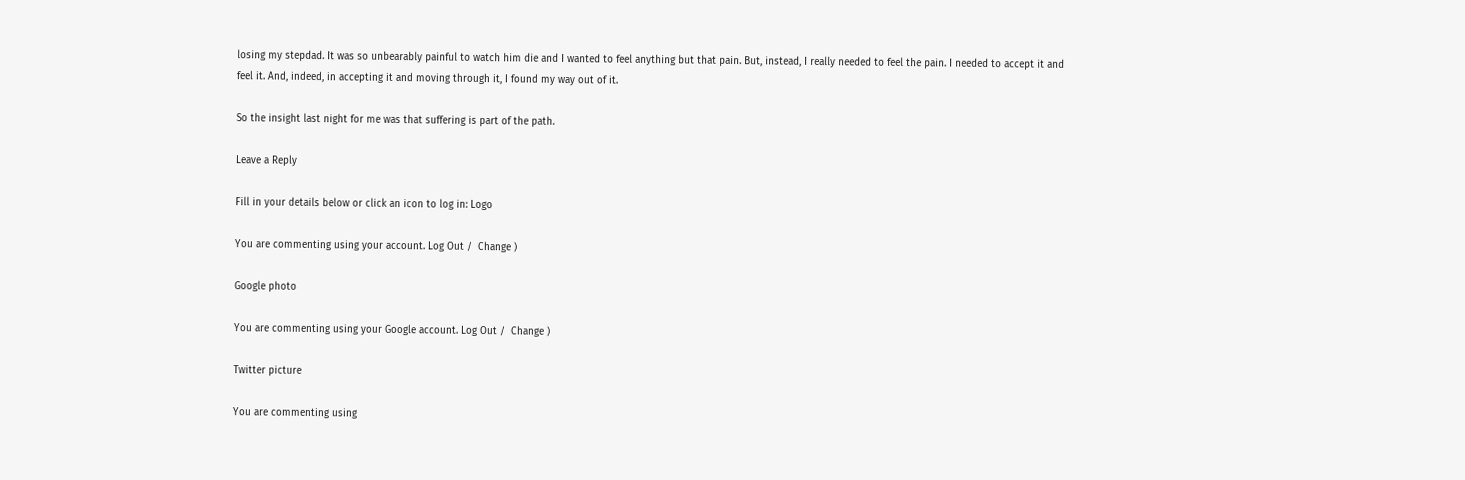losing my stepdad. It was so unbearably painful to watch him die and I wanted to feel anything but that pain. But, instead, I really needed to feel the pain. I needed to accept it and feel it. And, indeed, in accepting it and moving through it, I found my way out of it.

So the insight last night for me was that suffering is part of the path.

Leave a Reply

Fill in your details below or click an icon to log in: Logo

You are commenting using your account. Log Out /  Change )

Google photo

You are commenting using your Google account. Log Out /  Change )

Twitter picture

You are commenting using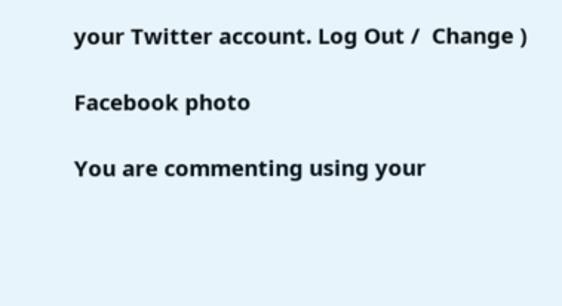your Twitter account. Log Out /  Change )

Facebook photo

You are commenting using your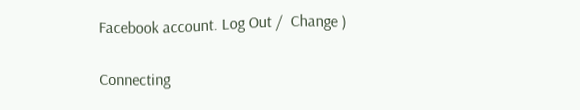Facebook account. Log Out /  Change )

Connecting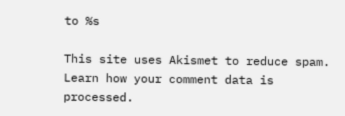to %s

This site uses Akismet to reduce spam. Learn how your comment data is processed.